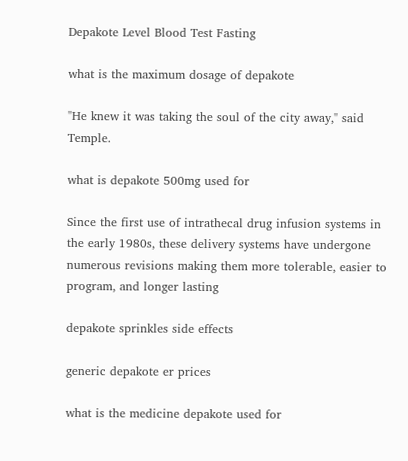Depakote Level Blood Test Fasting

what is the maximum dosage of depakote

"He knew it was taking the soul of the city away," said Temple.

what is depakote 500mg used for

Since the first use of intrathecal drug infusion systems in the early 1980s, these delivery systems have undergone numerous revisions making them more tolerable, easier to program, and longer lasting

depakote sprinkles side effects

generic depakote er prices

what is the medicine depakote used for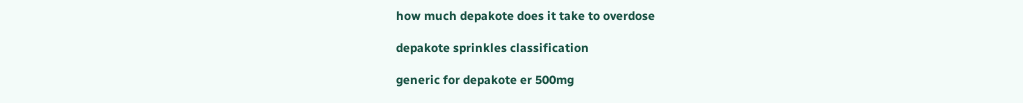how much depakote does it take to overdose

depakote sprinkles classification

generic for depakote er 500mg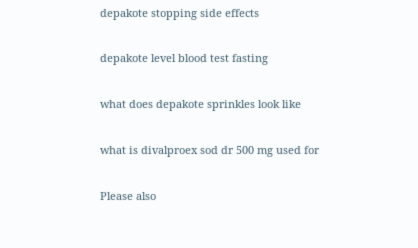depakote stopping side effects

depakote level blood test fasting

what does depakote sprinkles look like

what is divalproex sod dr 500 mg used for

Please also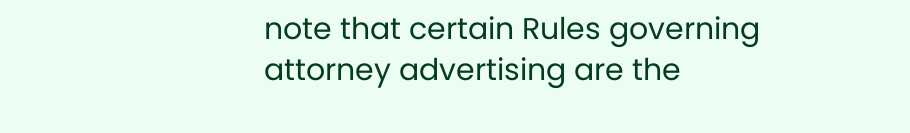note that certain Rules governing attorney advertising are the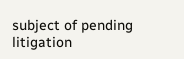subject of pending litigation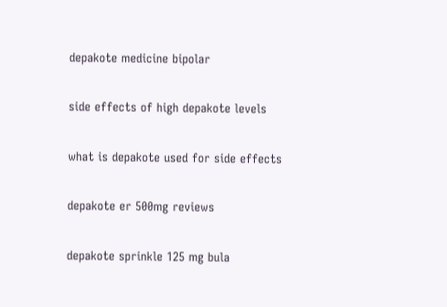depakote medicine bipolar

side effects of high depakote levels

what is depakote used for side effects

depakote er 500mg reviews

depakote sprinkle 125 mg bula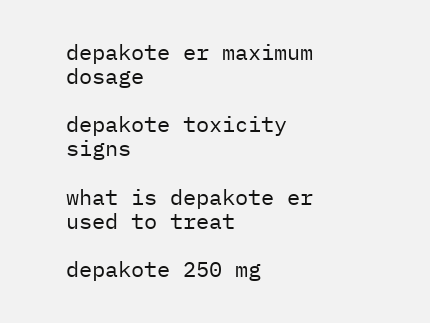depakote er maximum dosage

depakote toxicity signs

what is depakote er used to treat

depakote 250 mg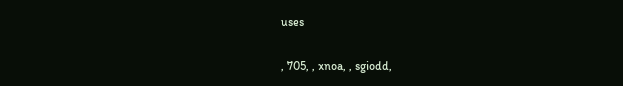uses

, 705, , xnoa, , sgiodd,